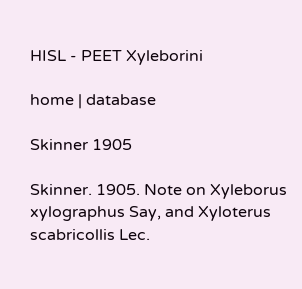HISL - PEET Xyleborini

home | database

Skinner 1905

Skinner. 1905. Note on Xyleborus xylographus Say, and Xyloterus scabricollis Lec.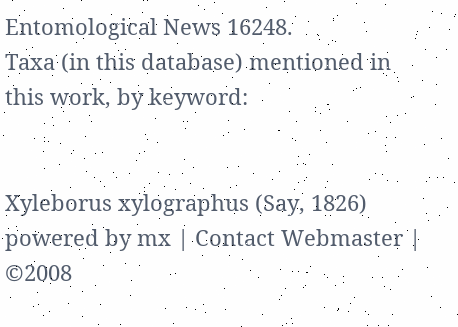Entomological News 16248.
Taxa (in this database) mentioned in this work, by keyword:


Xyleborus xylographus (Say, 1826)
powered by mx | Contact Webmaster | ©2008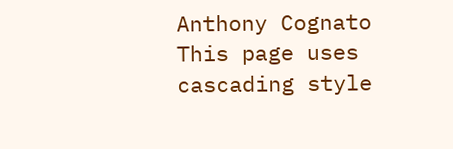Anthony Cognato
This page uses cascading style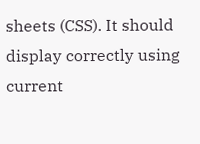sheets (CSS). It should display correctly using current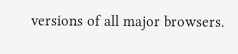versions of all major browsers.